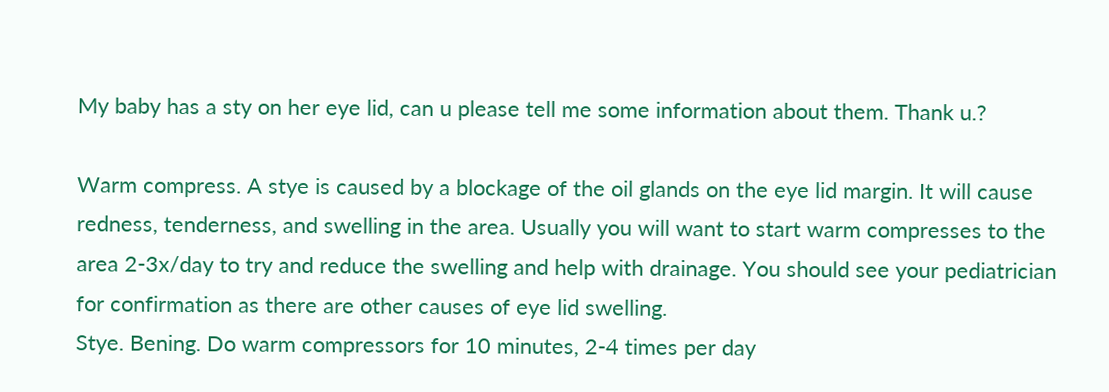My baby has a sty on her eye lid, can u please tell me some information about them. Thank u.?

Warm compress. A stye is caused by a blockage of the oil glands on the eye lid margin. It will cause redness, tenderness, and swelling in the area. Usually you will want to start warm compresses to the area 2-3x/day to try and reduce the swelling and help with drainage. You should see your pediatrician for confirmation as there are other causes of eye lid swelling.
Stye. Bening. Do warm compressors for 10 minutes, 2-4 times per day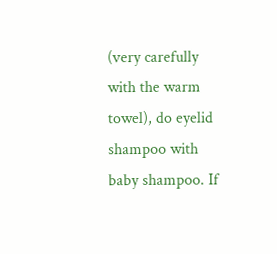(very carefully with the warm towel), do eyelid shampoo with baby shampoo. If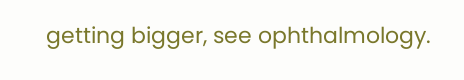getting bigger, see ophthalmology.